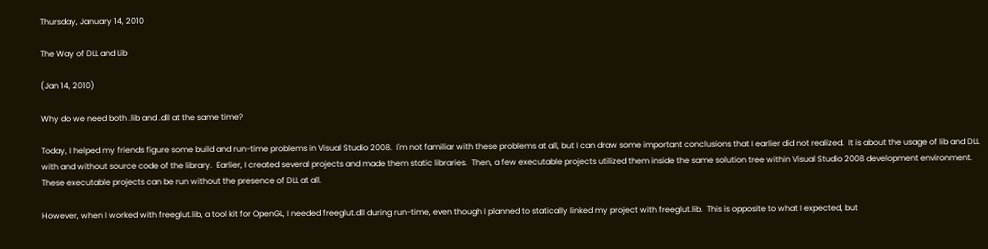Thursday, January 14, 2010

The Way of DLL and Lib

(Jan 14, 2010)

Why do we need both .lib and .dll at the same time?

Today, I helped my friends figure some build and run-time problems in Visual Studio 2008.  I'm not familiar with these problems at all, but I can draw some important conclusions that I earlier did not realized.  It is about the usage of lib and DLL with and without source code of the library.  Earlier, I created several projects and made them static libraries.  Then, a few executable projects utilized them inside the same solution tree within Visual Studio 2008 development environment.  These executable projects can be run without the presence of DLL at all.

However, when I worked with freeglut.lib, a tool kit for OpenGL, I needed freeglut.dll during run-time, even though I planned to statically linked my project with freeglut.lib.  This is opposite to what I expected, but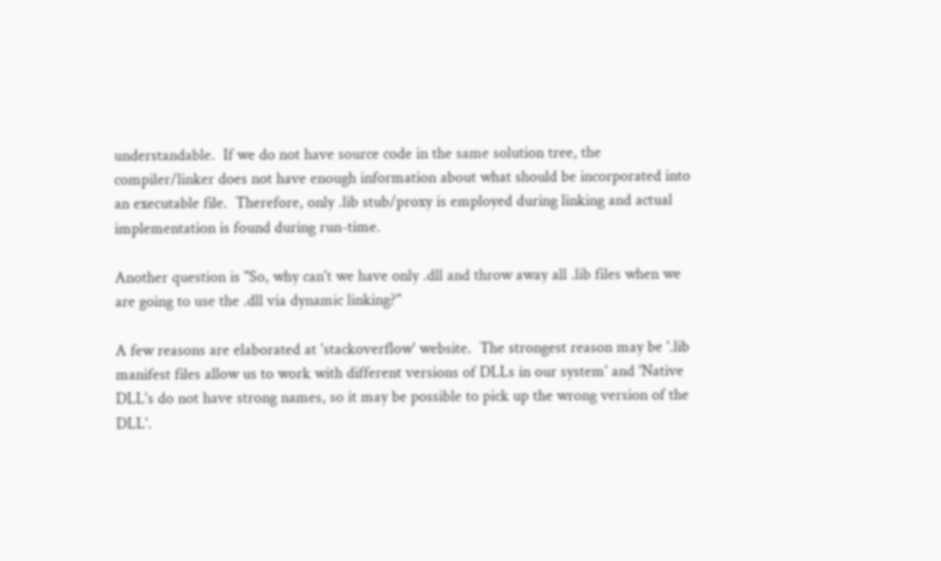understandable.  If we do not have source code in the same solution tree, the compiler/linker does not have enough information about what should be incorporated into an executable file.  Therefore, only .lib stub/proxy is employed during linking and actual implementation is found during run-time.

Another question is "So, why can't we have only .dll and throw away all .lib files when we are going to use the .dll via dynamic linking?"

A few reasons are elaborated at 'stackoverflow' website.  The strongest reason may be '.lib manifest files allow us to work with different versions of DLLs in our system' and 'Native DLL's do not have strong names, so it may be possible to pick up the wrong version of the DLL'.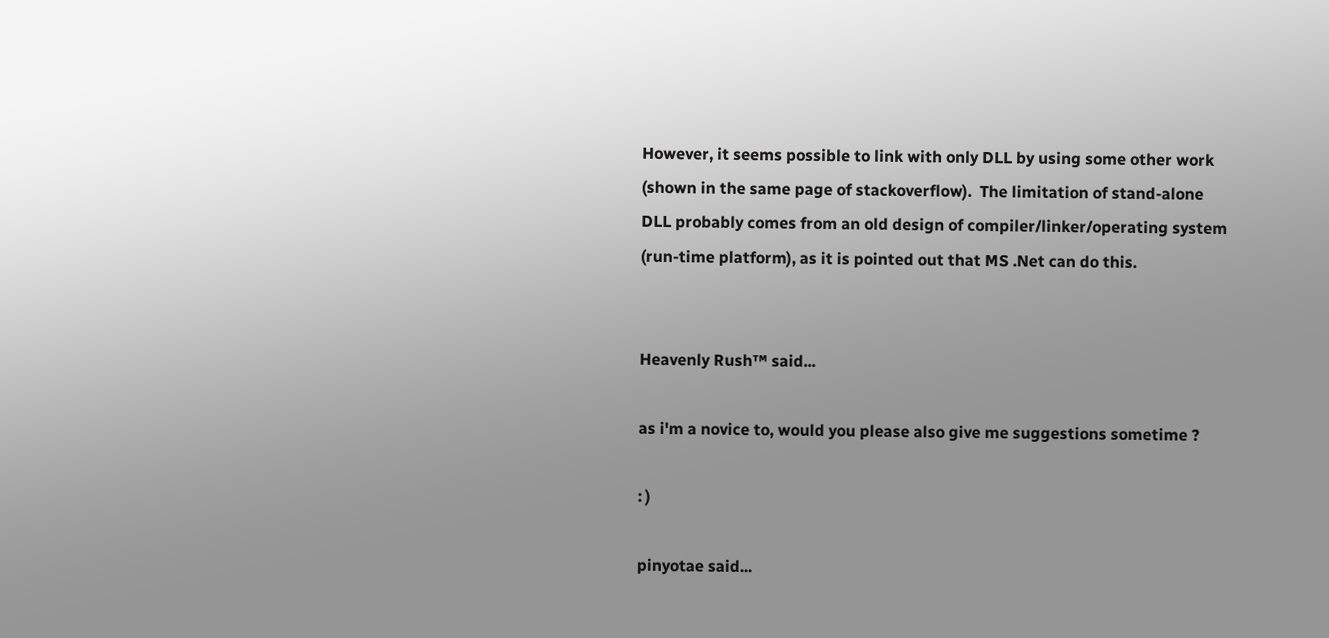However, it seems possible to link with only DLL by using some other work (shown in the same page of stackoverflow).  The limitation of stand-alone DLL probably comes from an old design of compiler/linker/operating system (run-time platform), as it is pointed out that MS .Net can do this.


Heavenly Rush™ said...

as i'm a novice to, would you please also give me suggestions sometime ?

: )

pinyotae said...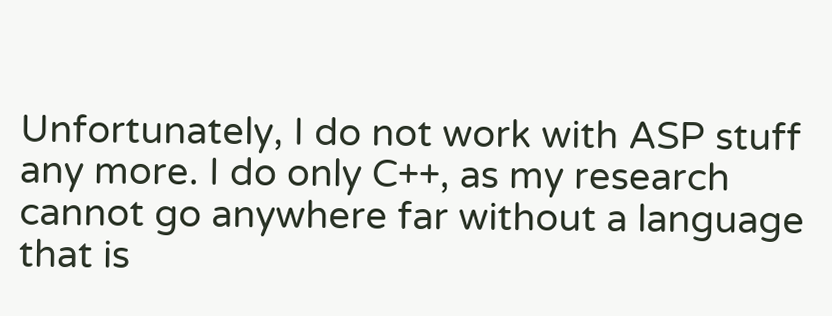Unfortunately, I do not work with ASP stuff any more. I do only C++, as my research cannot go anywhere far without a language that is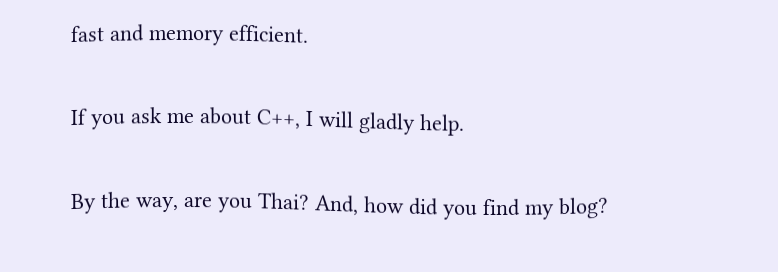fast and memory efficient.

If you ask me about C++, I will gladly help.

By the way, are you Thai? And, how did you find my blog?